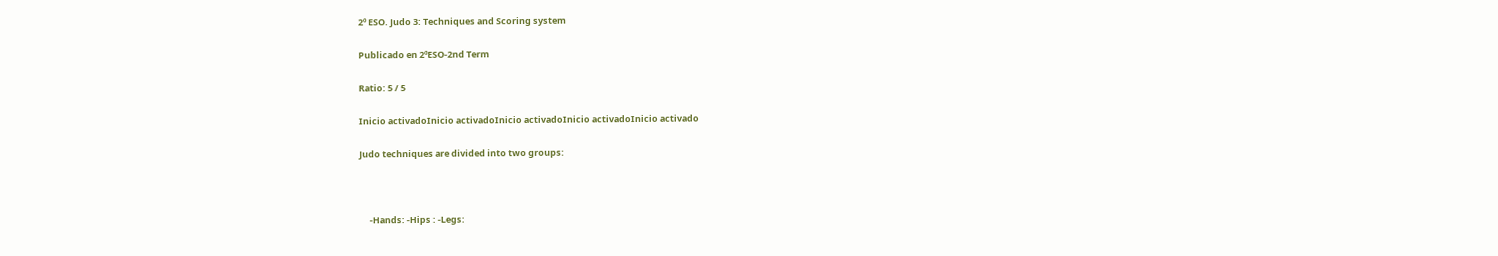2º ESO. Judo 3: Techniques and Scoring system

Publicado en 2ºESO-2nd Term

Ratio: 5 / 5

Inicio activadoInicio activadoInicio activadoInicio activadoInicio activado

Judo techniques are divided into two groups:



     -Hands: -Hips : -Legs: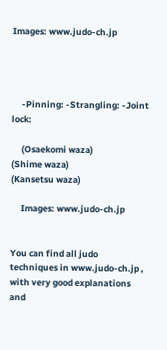Images: www.judo-ch.jp




     -Pinning: -Strangling: -Joint lock:

     (Osaekomi waza)                                 (Shime waza)                                              (Kansetsu waza)

     Images: www.judo-ch.jp


You can find all judo techniques in www.judo-ch.jp , with very good explanations and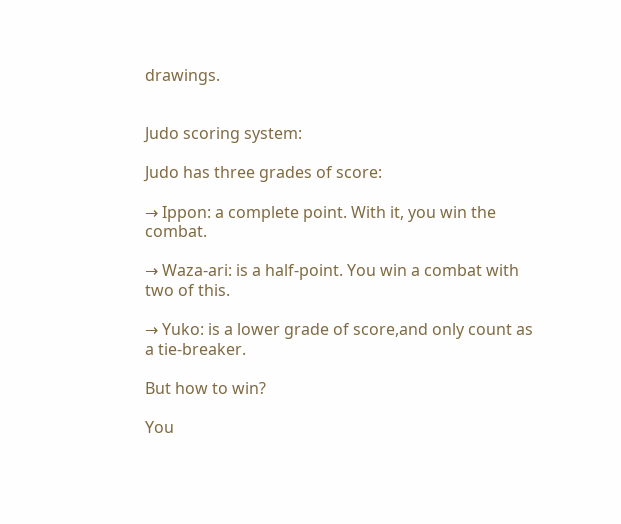drawings.


Judo scoring system:

Judo has three grades of score:

→ Ippon: a complete point. With it, you win the combat.

→ Waza-ari: is a half-point. You win a combat with two of this.

→ Yuko: is a lower grade of score,and only count as a tie-breaker.

But how to win?

You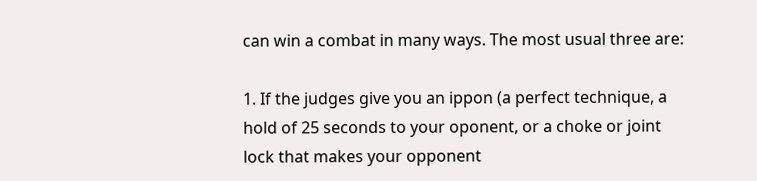can win a combat in many ways. The most usual three are:

1. If the judges give you an ippon (a perfect technique, a hold of 25 seconds to your oponent, or a choke or joint lock that makes your opponent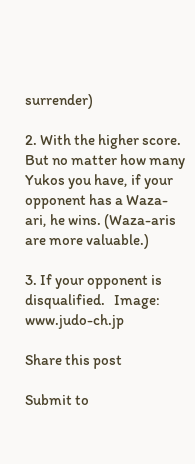surrender)

2. With the higher score. But no matter how many Yukos you have, if your opponent has a Waza-ari, he wins. (Waza-aris are more valuable.)

3. If your opponent is disqualified.   Image: www.judo-ch.jp

Share this post

Submit to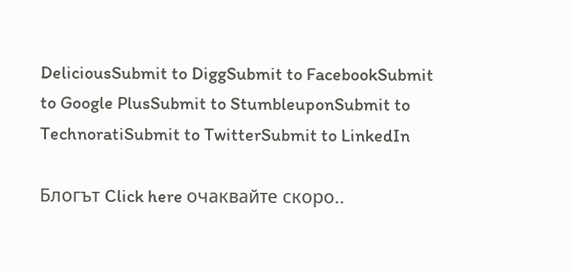DeliciousSubmit to DiggSubmit to FacebookSubmit to Google PlusSubmit to StumbleuponSubmit to TechnoratiSubmit to TwitterSubmit to LinkedIn

Блогът Click here очаквайте скоро..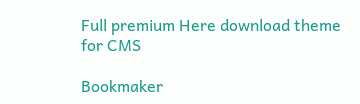Full premium Here download theme for CMS

Bookmaker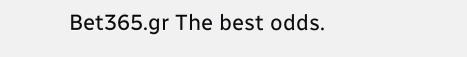Bet365.gr The best odds.